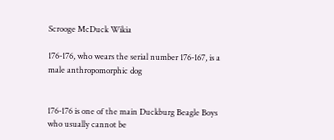Scrooge McDuck Wikia

176-176, who wears the serial number 176-167, is a male anthropomorphic dog


176-176 is one of the main Duckburg Beagle Boys who usually cannot be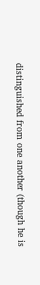distinguished from one another (though he is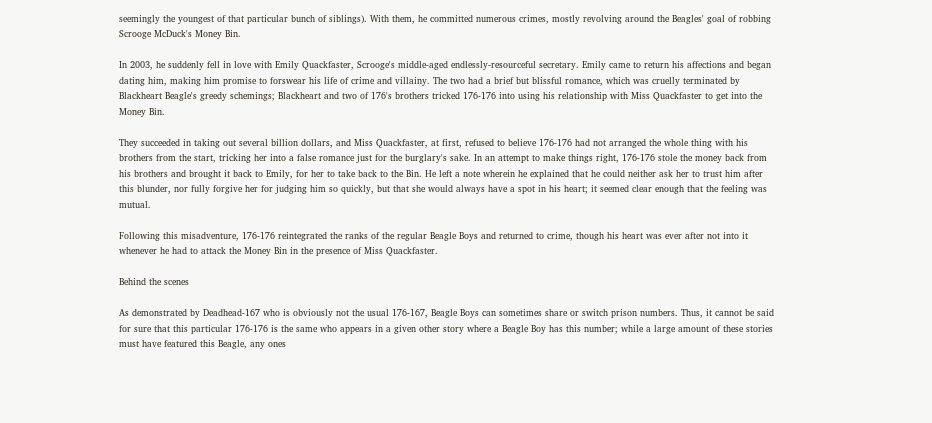seemingly the youngest of that particular bunch of siblings). With them, he committed numerous crimes, mostly revolving around the Beagles' goal of robbing Scrooge McDuck's Money Bin.

In 2003, he suddenly fell in love with Emily Quackfaster, Scrooge's middle-aged endlessly-resourceful secretary. Emily came to return his affections and began dating him, making him promise to forswear his life of crime and villainy. The two had a brief but blissful romance, which was cruelly terminated by Blackheart Beagle's greedy schemings; Blackheart and two of 176's brothers tricked 176-176 into using his relationship with Miss Quackfaster to get into the Money Bin.

They succeeded in taking out several billion dollars, and Miss Quackfaster, at first, refused to believe 176-176 had not arranged the whole thing with his brothers from the start, tricking her into a false romance just for the burglary's sake. In an attempt to make things right, 176-176 stole the money back from his brothers and brought it back to Emily, for her to take back to the Bin. He left a note wherein he explained that he could neither ask her to trust him after this blunder, nor fully forgive her for judging him so quickly, but that she would always have a spot in his heart; it seemed clear enough that the feeling was mutual.

Following this misadventure, 176-176 reintegrated the ranks of the regular Beagle Boys and returned to crime, though his heart was ever after not into it whenever he had to attack the Money Bin in the presence of Miss Quackfaster.

Behind the scenes

As demonstrated by Deadhead-167 who is obviously not the usual 176-167, Beagle Boys can sometimes share or switch prison numbers. Thus, it cannot be said for sure that this particular 176-176 is the same who appears in a given other story where a Beagle Boy has this number; while a large amount of these stories must have featured this Beagle, any ones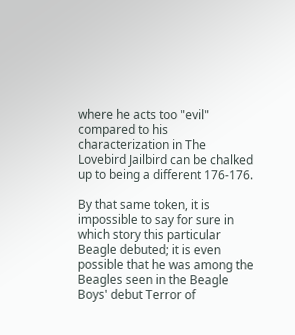where he acts too "evil" compared to his characterization in The Lovebird Jailbird can be chalked up to being a different 176-176.

By that same token, it is impossible to say for sure in which story this particular Beagle debuted; it is even possible that he was among the Beagles seen in the Beagle Boys' debut Terror of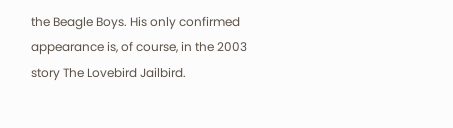the Beagle Boys. His only confirmed appearance is, of course, in the 2003 story The Lovebird Jailbird.